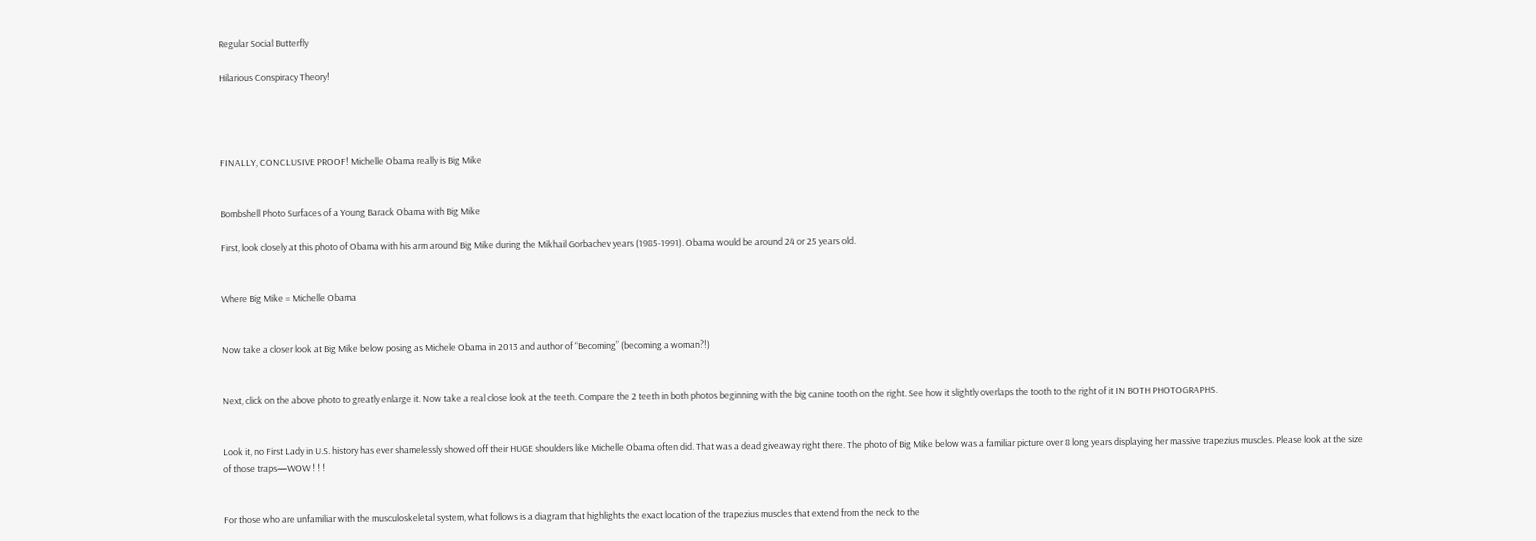Regular Social Butterfly

Hilarious Conspiracy Theory!




FINALLY, CONCLUSIVE PROOF! Michelle Obama really is Big Mike


Bombshell Photo Surfaces of a Young Barack Obama with Big Mike

First, look closely at this photo of Obama with his arm around Big Mike during the Mikhail Gorbachev years (1985-1991). Obama would be around 24 or 25 years old.


Where Big Mike = Michelle Obama


Now take a closer look at Big Mike below posing as Michele Obama in 2013 and author of “Becoming” (becoming a woman?!)


Next, click on the above photo to greatly enlarge it. Now take a real close look at the teeth. Compare the 2 teeth in both photos beginning with the big canine tooth on the right. See how it slightly overlaps the tooth to the right of it IN BOTH PHOTOGRAPHS.


Look it, no First Lady in U.S. history has ever shamelessly showed off their HUGE shoulders like Michelle Obama often did. That was a dead giveaway right there. The photo of Big Mike below was a familiar picture over 8 long years displaying her massive trapezius muscles. Please look at the size of those traps—WOW ! ! !


For those who are unfamiliar with the musculoskeletal system, what follows is a diagram that highlights the exact location of the trapezius muscles that extend from the neck to the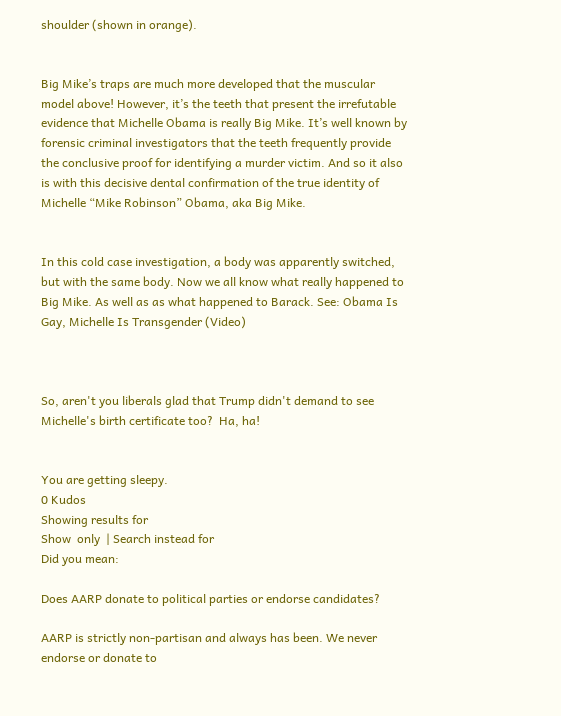shoulder (shown in orange).


Big Mike’s traps are much more developed that the muscular model above! However, it’s the teeth that present the irrefutable evidence that Michelle Obama is really Big Mike. It’s well known by forensic criminal investigators that the teeth frequently provide the conclusive proof for identifying a murder victim. And so it also is with this decisive dental confirmation of the true identity of Michelle “Mike Robinson” Obama, aka Big Mike.


In this cold case investigation, a body was apparently switched, but with the same body. Now we all know what really happened to Big Mike. As well as as what happened to Barack. See: Obama Is Gay, Michelle Is Transgender (Video)



So, aren't you liberals glad that Trump didn't demand to see Michelle's birth certificate too?  Ha, ha!


You are getting sleepy.
0 Kudos
Showing results for
Show  only  | Search instead for
Did you mean:

Does AARP donate to political parties or endorse candidates?

AARP is strictly non-partisan and always has been. We never endorse or donate to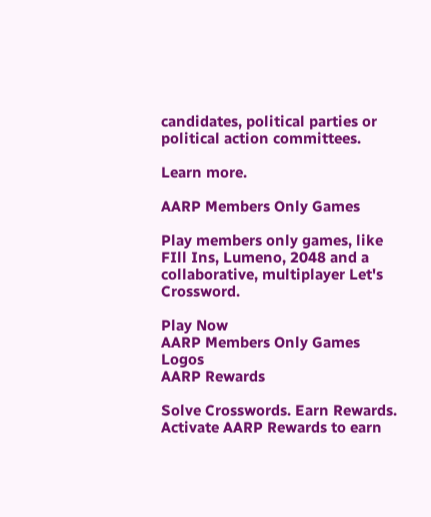candidates, political parties or political action committees.

Learn more.

AARP Members Only Games

Play members only games, like FIll Ins, Lumeno, 2048 and a collaborative, multiplayer Let's Crossword.

Play Now
AARP Members Only Games Logos
AARP Rewards

Solve Crosswords. Earn Rewards. Activate AARP Rewards to earn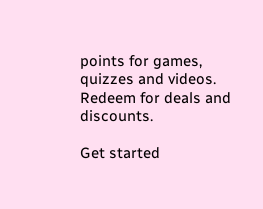points for games, quizzes and videos. Redeem for deals and discounts.

Get started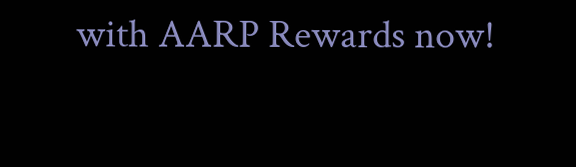with AARP Rewards now!